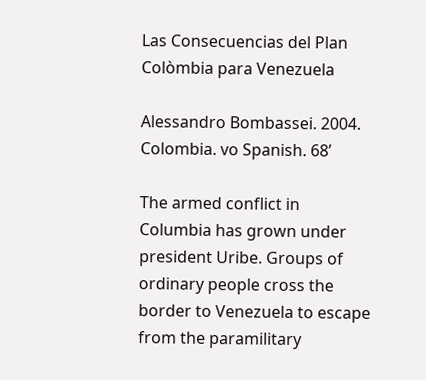Las Consecuencias del Plan Colòmbia para Venezuela

Alessandro Bombassei. 2004. Colombia. vo Spanish. 68’

The armed conflict in Columbia has grown under president Uribe. Groups of ordinary people cross the border to Venezuela to escape from the paramilitary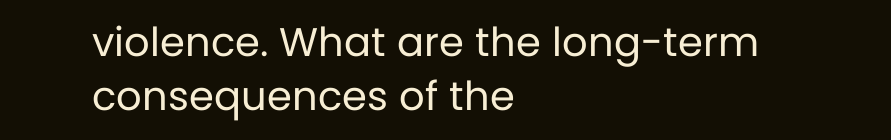violence. What are the long-term consequences of the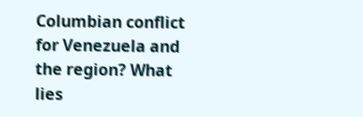Columbian conflict for Venezuela and the region? What lies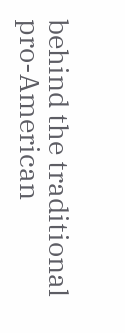behind the traditional pro-American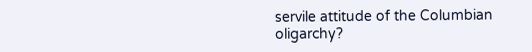servile attitude of the Columbian oligarchy?